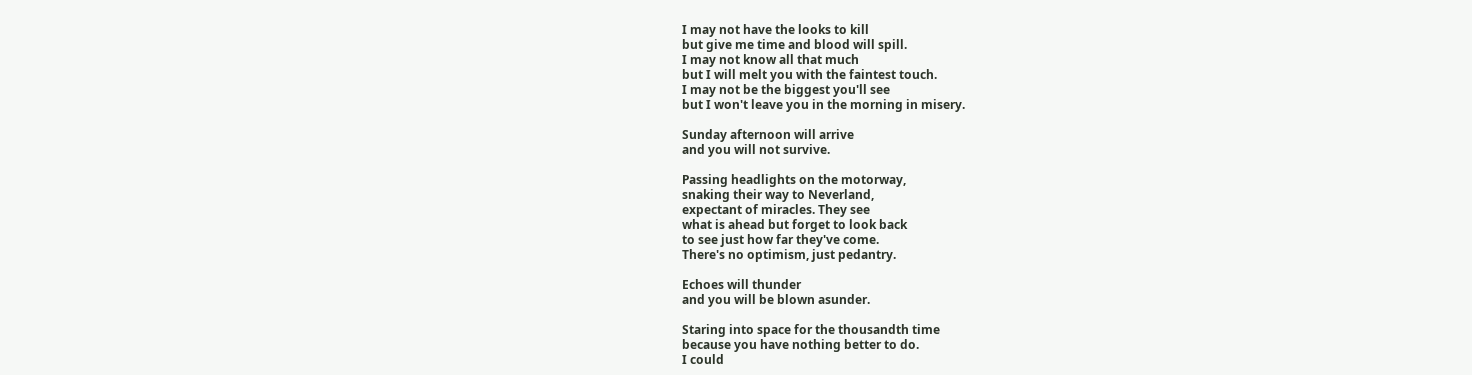I may not have the looks to kill
but give me time and blood will spill.
I may not know all that much
but I will melt you with the faintest touch.
I may not be the biggest you'll see
but I won't leave you in the morning in misery.

Sunday afternoon will arrive
and you will not survive.

Passing headlights on the motorway,
snaking their way to Neverland,
expectant of miracles. They see
what is ahead but forget to look back
to see just how far they've come.
There's no optimism, just pedantry.

Echoes will thunder
and you will be blown asunder.

Staring into space for the thousandth time
because you have nothing better to do.
I could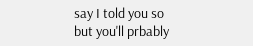say I told you so
but you'll prbably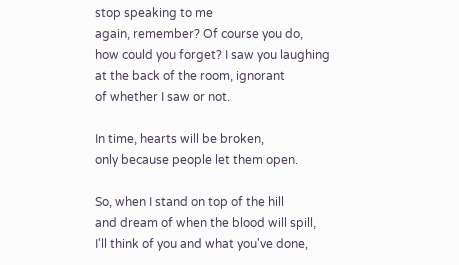stop speaking to me
again, remember? Of course you do,
how could you forget? I saw you laughing
at the back of the room, ignorant
of whether I saw or not.

In time, hearts will be broken,
only because people let them open.

So, when I stand on top of the hill
and dream of when the blood will spill,
I'll think of you and what you've done,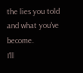the lies you told and what you've become.
I'll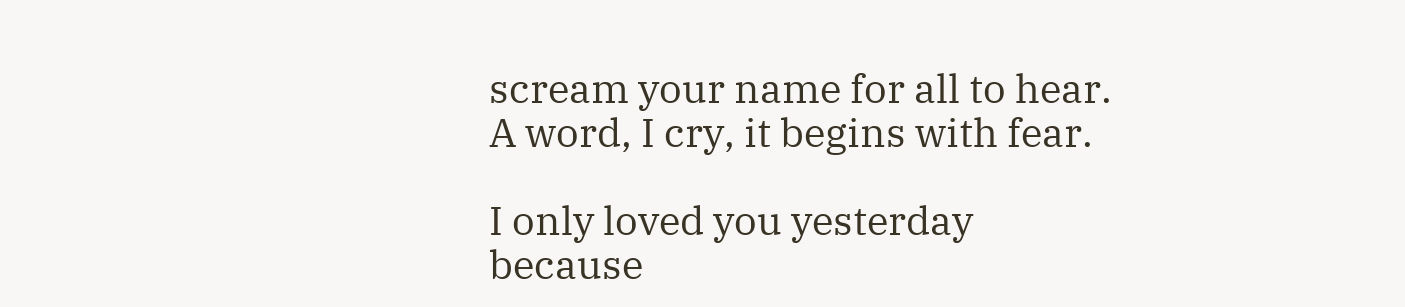scream your name for all to hear.
A word, I cry, it begins with fear.

I only loved you yesterday
because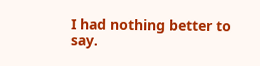I had nothing better to say.